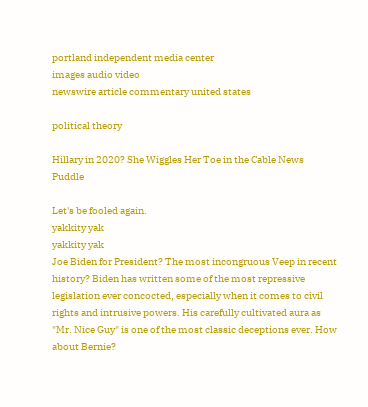portland independent media center
images audio video
newswire article commentary united states

political theory

Hillary in 2020? She Wiggles Her Toe in the Cable News Puddle

Let's be fooled again.
yakkity yak
yakkity yak
Joe Biden for President? The most incongruous Veep in recent history? Biden has written some of the most repressive legislation ever concocted, especially when it comes to civil rights and intrusive powers. His carefully cultivated aura as "Mr. Nice Guy" is one of the most classic deceptions ever. How about Bernie?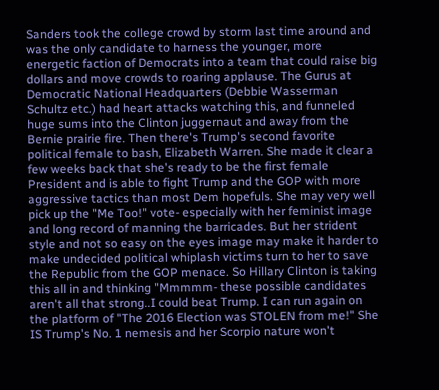Sanders took the college crowd by storm last time around and was the only candidate to harness the younger, more energetic faction of Democrats into a team that could raise big dollars and move crowds to roaring applause. The Gurus at Democratic National Headquarters (Debbie Wasserman Schultz etc.) had heart attacks watching this, and funneled huge sums into the Clinton juggernaut and away from the Bernie prairie fire. Then there's Trump's second favorite political female to bash, Elizabeth Warren. She made it clear a few weeks back that she's ready to be the first female President and is able to fight Trump and the GOP with more aggressive tactics than most Dem hopefuls. She may very well pick up the "Me Too!" vote- especially with her feminist image and long record of manning the barricades. But her strident style and not so easy on the eyes image may make it harder to make undecided political whiplash victims turn to her to save the Republic from the GOP menace. So Hillary Clinton is taking this all in and thinking "Mmmmm- these possible candidates aren't all that strong..I could beat Trump. I can run again on the platform of "The 2016 Election was STOLEN from me!" She IS Trump's No. 1 nemesis and her Scorpio nature won't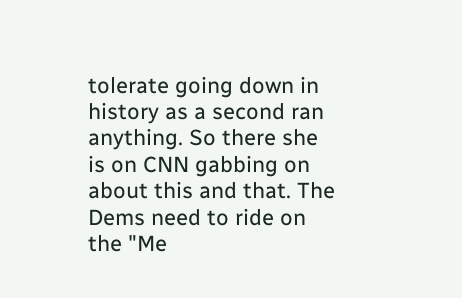tolerate going down in history as a second ran anything. So there she is on CNN gabbing on about this and that. The Dems need to ride on the "Me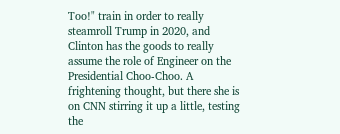Too!" train in order to really steamroll Trump in 2020, and Clinton has the goods to really assume the role of Engineer on the Presidential Choo-Choo. A frightening thought, but there she is on CNN stirring it up a little, testing the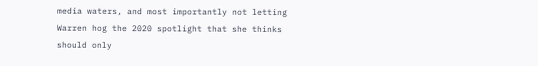media waters, and most importantly not letting Warren hog the 2020 spotlight that she thinks should only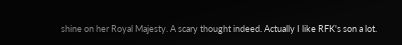shine on her Royal Majesty. A scary thought indeed. Actually I like RFK's son a lot.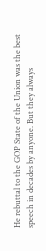He rebuttal to the GOP State of the Union was the best speech in decades by anyone. But they always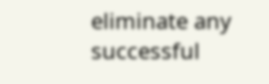eliminate any successful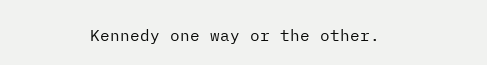Kennedy one way or the other.